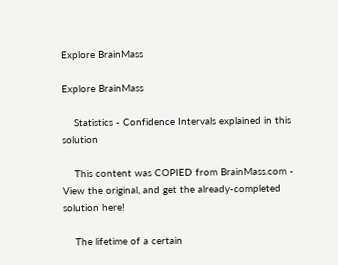Explore BrainMass

Explore BrainMass

    Statistics - Confidence Intervals explained in this solution

    This content was COPIED from BrainMass.com - View the original, and get the already-completed solution here!

    The lifetime of a certain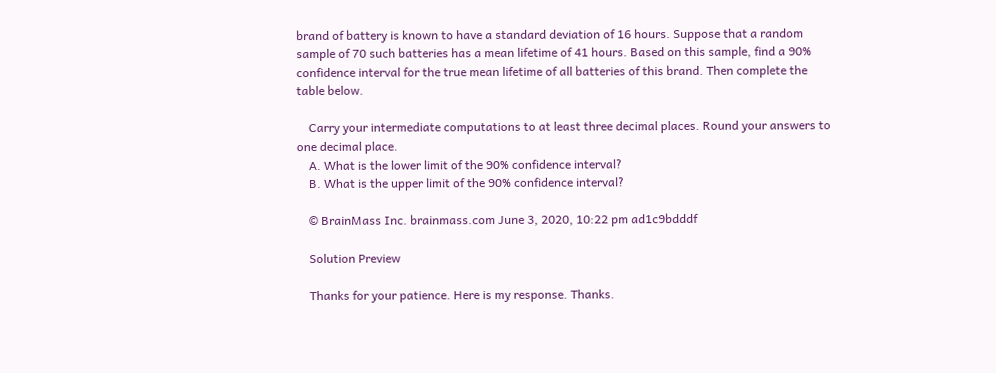brand of battery is known to have a standard deviation of 16 hours. Suppose that a random sample of 70 such batteries has a mean lifetime of 41 hours. Based on this sample, find a 90% confidence interval for the true mean lifetime of all batteries of this brand. Then complete the table below.

    Carry your intermediate computations to at least three decimal places. Round your answers to one decimal place.
    A. What is the lower limit of the 90% confidence interval?
    B. What is the upper limit of the 90% confidence interval?

    © BrainMass Inc. brainmass.com June 3, 2020, 10:22 pm ad1c9bdddf

    Solution Preview

    Thanks for your patience. Here is my response. Thanks.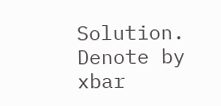Solution. Denote by xbar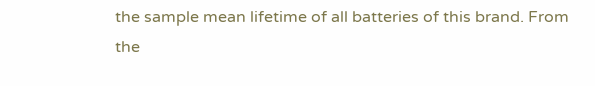the sample mean lifetime of all batteries of this brand. From the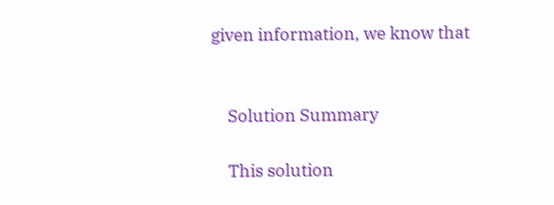given information, we know that


    Solution Summary

    This solution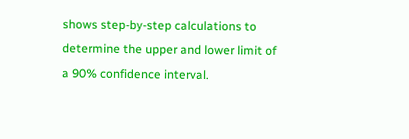shows step-by-step calculations to determine the upper and lower limit of a 90% confidence interval.